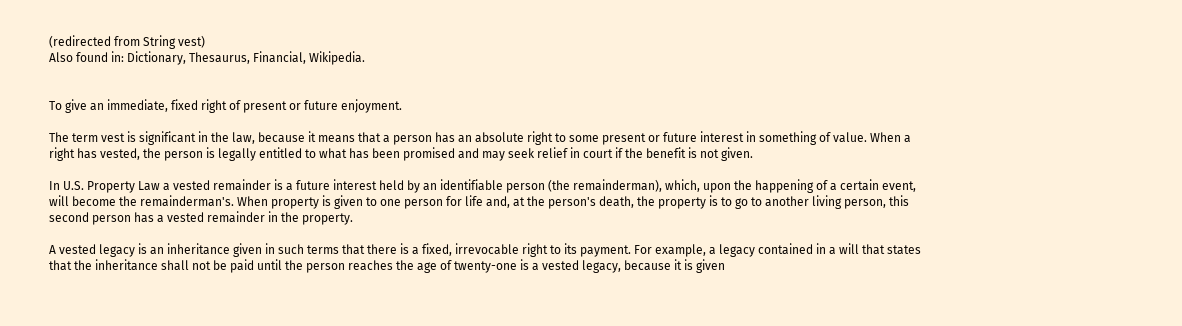(redirected from String vest)
Also found in: Dictionary, Thesaurus, Financial, Wikipedia.


To give an immediate, fixed right of present or future enjoyment.

The term vest is significant in the law, because it means that a person has an absolute right to some present or future interest in something of value. When a right has vested, the person is legally entitled to what has been promised and may seek relief in court if the benefit is not given.

In U.S. Property Law a vested remainder is a future interest held by an identifiable person (the remainderman), which, upon the happening of a certain event, will become the remainderman's. When property is given to one person for life and, at the person's death, the property is to go to another living person, this second person has a vested remainder in the property.

A vested legacy is an inheritance given in such terms that there is a fixed, irrevocable right to its payment. For example, a legacy contained in a will that states that the inheritance shall not be paid until the person reaches the age of twenty-one is a vested legacy, because it is given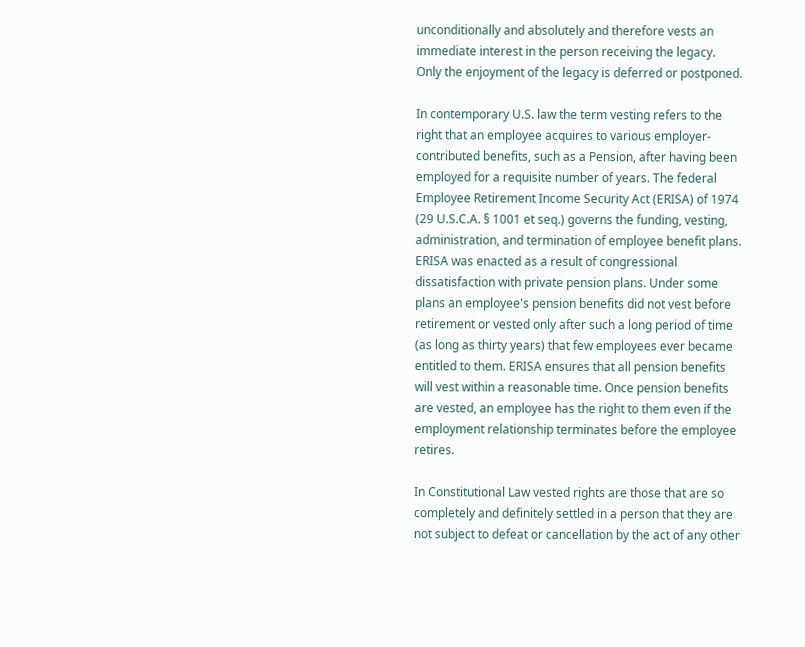unconditionally and absolutely and therefore vests an immediate interest in the person receiving the legacy. Only the enjoyment of the legacy is deferred or postponed.

In contemporary U.S. law the term vesting refers to the right that an employee acquires to various employer-contributed benefits, such as a Pension, after having been employed for a requisite number of years. The federal Employee Retirement Income Security Act (ERISA) of 1974 (29 U.S.C.A. § 1001 et seq.) governs the funding, vesting, administration, and termination of employee benefit plans. ERISA was enacted as a result of congressional dissatisfaction with private pension plans. Under some plans an employee's pension benefits did not vest before retirement or vested only after such a long period of time (as long as thirty years) that few employees ever became entitled to them. ERISA ensures that all pension benefits will vest within a reasonable time. Once pension benefits are vested, an employee has the right to them even if the employment relationship terminates before the employee retires.

In Constitutional Law vested rights are those that are so completely and definitely settled in a person that they are not subject to defeat or cancellation by the act of any other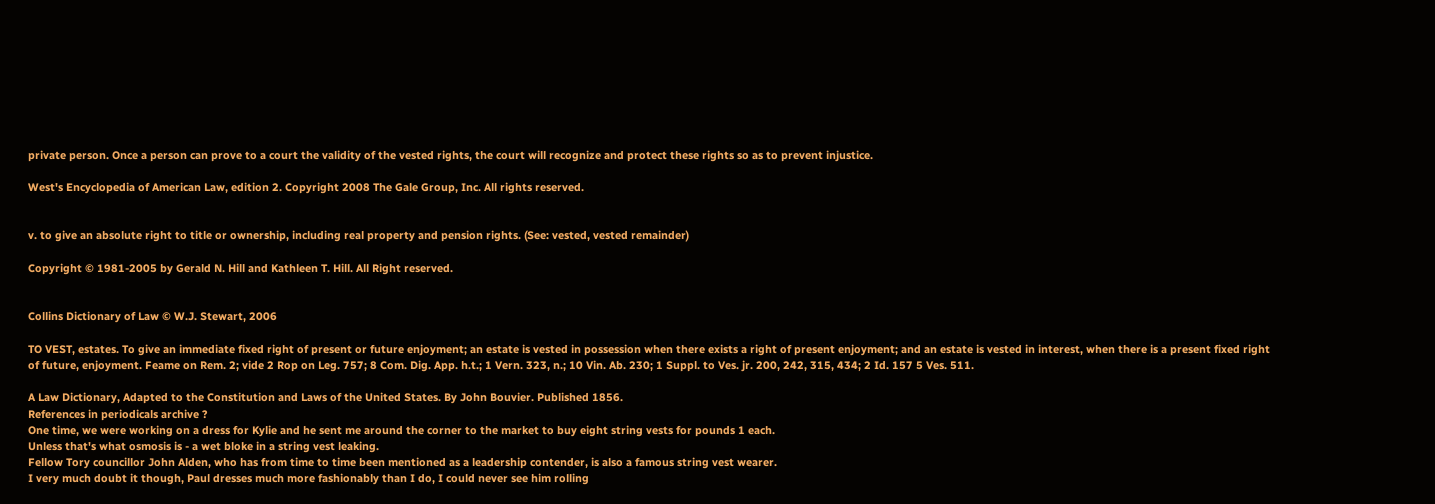private person. Once a person can prove to a court the validity of the vested rights, the court will recognize and protect these rights so as to prevent injustice.

West's Encyclopedia of American Law, edition 2. Copyright 2008 The Gale Group, Inc. All rights reserved.


v. to give an absolute right to title or ownership, including real property and pension rights. (See: vested, vested remainder)

Copyright © 1981-2005 by Gerald N. Hill and Kathleen T. Hill. All Right reserved.


Collins Dictionary of Law © W.J. Stewart, 2006

TO VEST, estates. To give an immediate fixed right of present or future enjoyment; an estate is vested in possession when there exists a right of present enjoyment; and an estate is vested in interest, when there is a present fixed right of future, enjoyment. Feame on Rem. 2; vide 2 Rop on Leg. 757; 8 Com. Dig. App. h.t.; 1 Vern. 323, n.; 10 Vin. Ab. 230; 1 Suppl. to Ves. jr. 200, 242, 315, 434; 2 Id. 157 5 Ves. 511.

A Law Dictionary, Adapted to the Constitution and Laws of the United States. By John Bouvier. Published 1856.
References in periodicals archive ?
One time, we were working on a dress for Kylie and he sent me around the corner to the market to buy eight string vests for pounds 1 each.
Unless that's what osmosis is - a wet bloke in a string vest leaking.
Fellow Tory councillor John Alden, who has from time to time been mentioned as a leadership contender, is also a famous string vest wearer.
I very much doubt it though, Paul dresses much more fashionably than I do, I could never see him rolling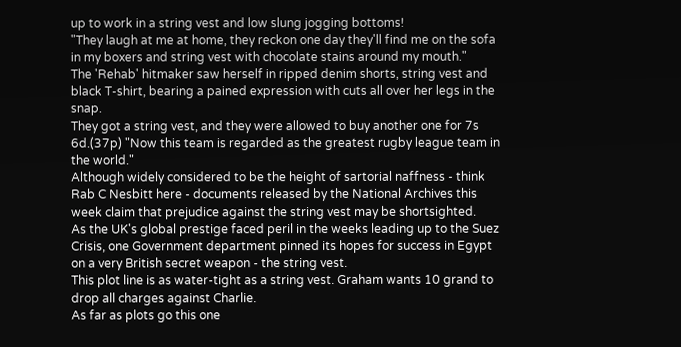up to work in a string vest and low slung jogging bottoms!
"They laugh at me at home, they reckon one day they'll find me on the sofa in my boxers and string vest with chocolate stains around my mouth."
The 'Rehab' hitmaker saw herself in ripped denim shorts, string vest and black T-shirt, bearing a pained expression with cuts all over her legs in the snap.
They got a string vest, and they were allowed to buy another one for 7s 6d.(37p) "Now this team is regarded as the greatest rugby league team in the world."
Although widely considered to be the height of sartorial naffness - think Rab C Nesbitt here - documents released by the National Archives this week claim that prejudice against the string vest may be shortsighted.
As the UK's global prestige faced peril in the weeks leading up to the Suez Crisis, one Government department pinned its hopes for success in Egypt on a very British secret weapon - the string vest.
This plot line is as water-tight as a string vest. Graham wants 10 grand to drop all charges against Charlie.
As far as plots go this one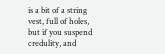is a bit of a string vest, full of holes, but if you suspend credulity, and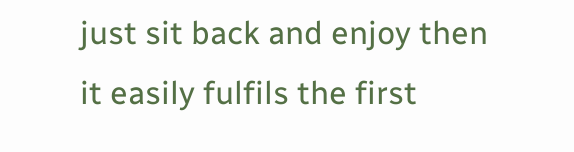just sit back and enjoy then it easily fulfils the first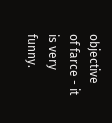objective of farce - it is very funny.